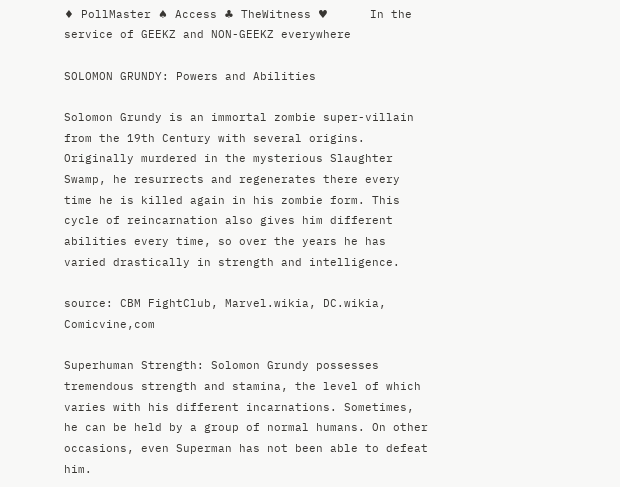♦ PollMaster ♠ Access ♣ TheWitness ♥      In the service of GEEKZ and NON-GEEKZ everywhere

SOLOMON GRUNDY: Powers and Abilities

Solomon Grundy is an immortal zombie super-villain from the 19th Century with several origins. Originally murdered in the mysterious Slaughter Swamp, he resurrects and regenerates there every time he is killed again in his zombie form. This cycle of reincarnation also gives him different abilities every time, so over the years he has varied drastically in strength and intelligence.

source: CBM FightClub, Marvel.wikia, DC.wikia, Comicvine,com

Superhuman Strength: Solomon Grundy possesses tremendous strength and stamina, the level of which varies with his different incarnations. Sometimes, he can be held by a group of normal humans. On other occasions, even Superman has not been able to defeat him.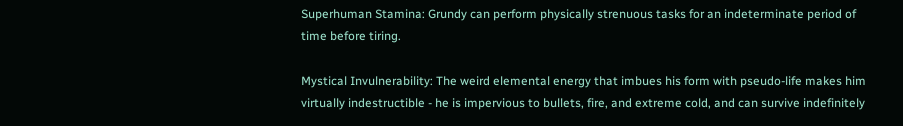Superhuman Stamina: Grundy can perform physically strenuous tasks for an indeterminate period of time before tiring.

Mystical Invulnerability: The weird elemental energy that imbues his form with pseudo-life makes him virtually indestructible - he is impervious to bullets, fire, and extreme cold, and can survive indefinitely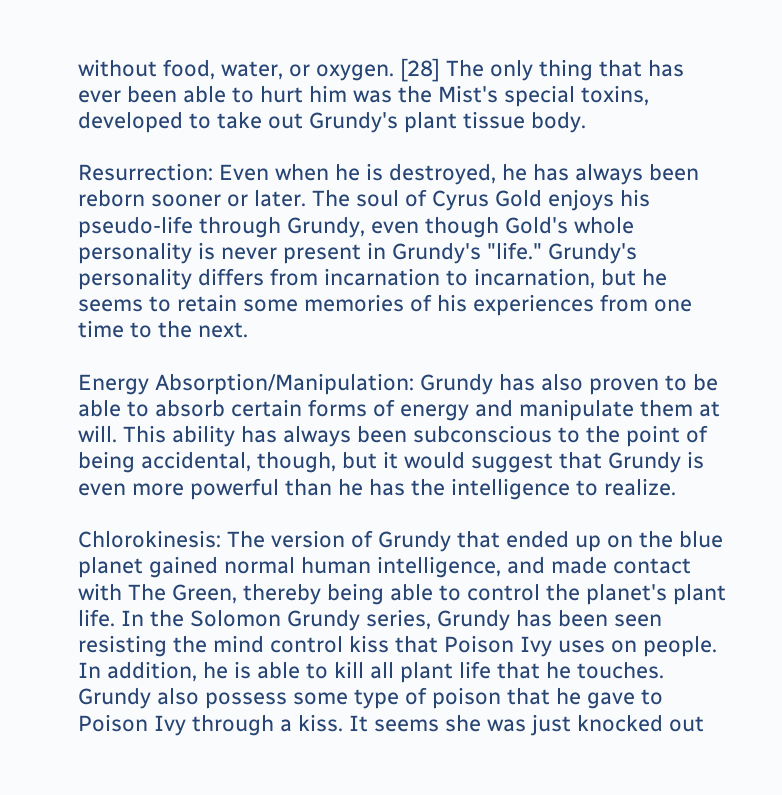without food, water, or oxygen. [28] The only thing that has ever been able to hurt him was the Mist's special toxins, developed to take out Grundy's plant tissue body.

Resurrection: Even when he is destroyed, he has always been reborn sooner or later. The soul of Cyrus Gold enjoys his pseudo-life through Grundy, even though Gold's whole personality is never present in Grundy's "life." Grundy's personality differs from incarnation to incarnation, but he seems to retain some memories of his experiences from one time to the next.

Energy Absorption/Manipulation: Grundy has also proven to be able to absorb certain forms of energy and manipulate them at will. This ability has always been subconscious to the point of being accidental, though, but it would suggest that Grundy is even more powerful than he has the intelligence to realize.

Chlorokinesis: The version of Grundy that ended up on the blue planet gained normal human intelligence, and made contact with The Green, thereby being able to control the planet's plant life. In the Solomon Grundy series, Grundy has been seen resisting the mind control kiss that Poison Ivy uses on people. In addition, he is able to kill all plant life that he touches. Grundy also possess some type of poison that he gave to Poison Ivy through a kiss. It seems she was just knocked out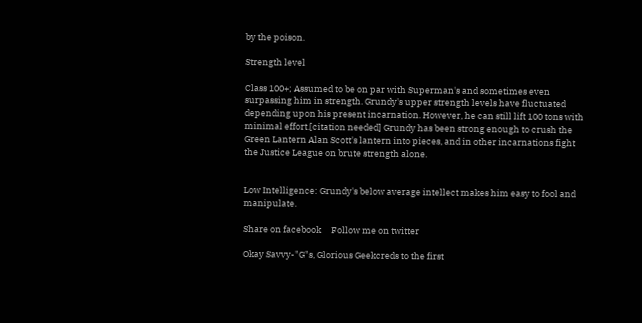by the poison.

Strength level

Class 100+; Assumed to be on par with Superman's and sometimes even surpassing him in strength. Grundy's upper strength levels have fluctuated depending upon his present incarnation. However, he can still lift 100 tons with minimal effort.[citation needed] Grundy has been strong enough to crush the Green Lantern Alan Scott's lantern into pieces, and in other incarnations fight the Justice League on brute strength alone.


Low Intelligence: Grundy's below average intellect makes him easy to fool and manipulate.

Share on facebook     Follow me on twitter

Okay Savvy-"G"s, Glorious Geekcreds to the first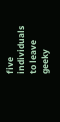five individuals to leave geeky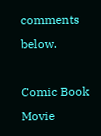comments below.

Comic Book Movie